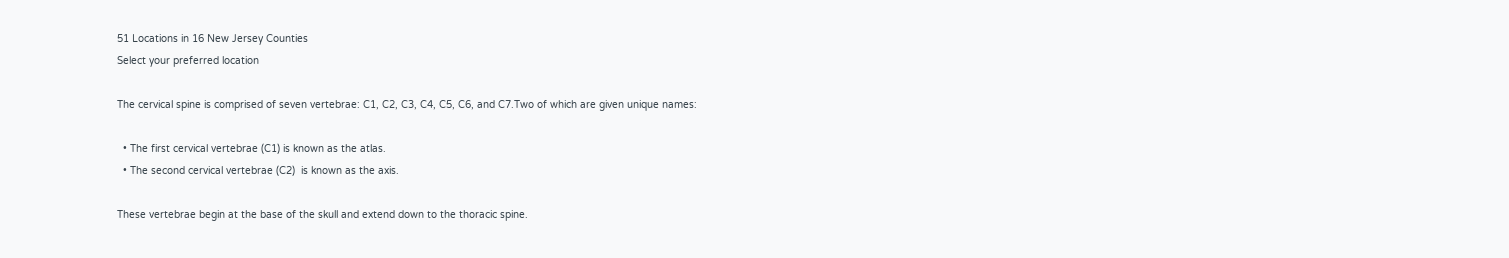51 Locations in 16 New Jersey Counties
Select your preferred location

The cervical spine is comprised of seven vertebrae: C1, C2, C3, C4, C5, C6, and C7.Two of which are given unique names:

  • The first cervical vertebrae (C1) is known as the atlas.
  • The second cervical vertebrae (C2)  is known as the axis.

These vertebrae begin at the base of the skull and extend down to the thoracic spine.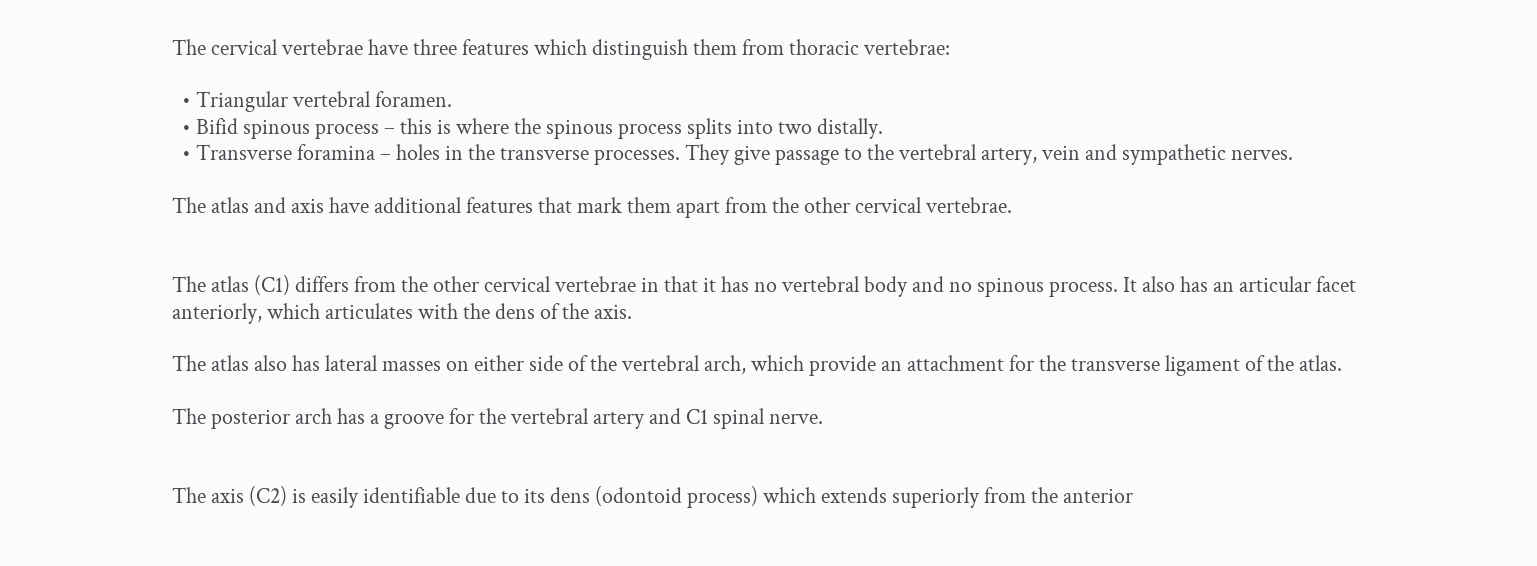The cervical vertebrae have three features which distinguish them from thoracic vertebrae:

  • Triangular vertebral foramen.
  • Bifid spinous process – this is where the spinous process splits into two distally.
  • Transverse foramina – holes in the transverse processes. They give passage to the vertebral artery, vein and sympathetic nerves.

The atlas and axis have additional features that mark them apart from the other cervical vertebrae.


The atlas (C1) differs from the other cervical vertebrae in that it has no vertebral body and no spinous process. It also has an articular facet anteriorly, which articulates with the dens of the axis.

The atlas also has lateral masses on either side of the vertebral arch, which provide an attachment for the transverse ligament of the atlas.

The posterior arch has a groove for the vertebral artery and C1 spinal nerve.


The axis (C2) is easily identifiable due to its dens (odontoid process) which extends superiorly from the anterior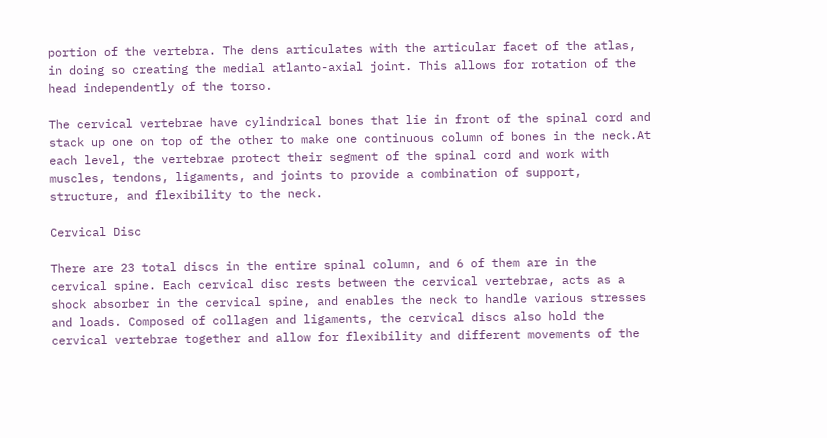portion of the vertebra. The dens articulates with the articular facet of the atlas, in doing so creating the medial atlanto-axial joint. This allows for rotation of the head independently of the torso.

The cervical vertebrae have cylindrical bones that lie in front of the spinal cord and stack up one on top of the other to make one continuous column of bones in the neck.At each level, the vertebrae protect their segment of the spinal cord and work with muscles, tendons, ligaments, and joints to provide a combination of support, structure, and flexibility to the neck.

Cervical Disc

There are 23 total discs in the entire spinal column, and 6 of them are in the cervical spine. Each cervical disc rests between the cervical vertebrae, acts as a shock absorber in the cervical spine, and enables the neck to handle various stresses and loads. Composed of collagen and ligaments, the cervical discs also hold the cervical vertebrae together and allow for flexibility and different movements of the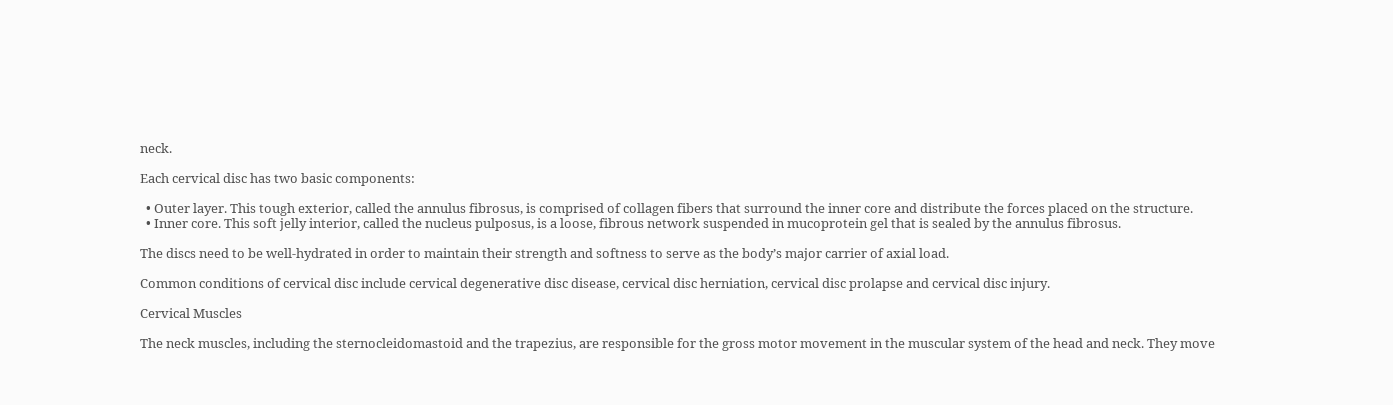neck.

Each cervical disc has two basic components:

  • Outer layer. This tough exterior, called the annulus fibrosus, is comprised of collagen fibers that surround the inner core and distribute the forces placed on the structure.
  • Inner core. This soft jelly interior, called the nucleus pulposus, is a loose, fibrous network suspended in mucoprotein gel that is sealed by the annulus fibrosus.

The discs need to be well-hydrated in order to maintain their strength and softness to serve as the body’s major carrier of axial load.

Common conditions of cervical disc include cervical degenerative disc disease, cervical disc herniation, cervical disc prolapse and cervical disc injury.

Cervical Muscles

The neck muscles, including the sternocleidomastoid and the trapezius, are responsible for the gross motor movement in the muscular system of the head and neck. They move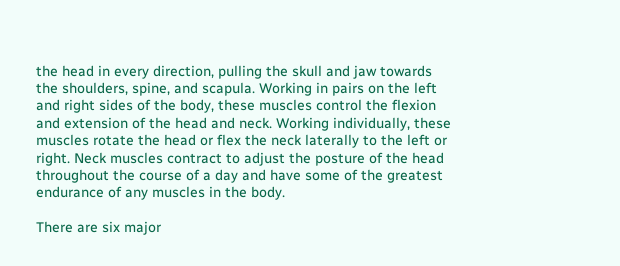the head in every direction, pulling the skull and jaw towards the shoulders, spine, and scapula. Working in pairs on the left and right sides of the body, these muscles control the flexion and extension of the head and neck. Working individually, these muscles rotate the head or flex the neck laterally to the left or right. Neck muscles contract to adjust the posture of the head throughout the course of a day and have some of the greatest endurance of any muscles in the body.

There are six major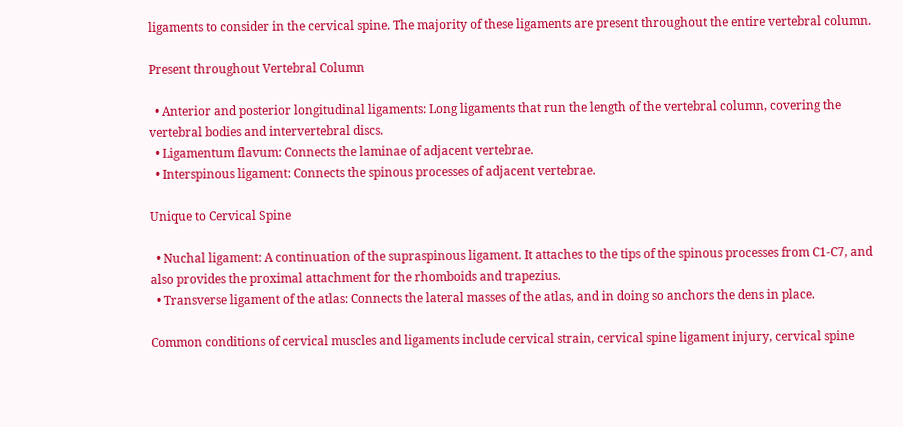ligaments to consider in the cervical spine. The majority of these ligaments are present throughout the entire vertebral column.

Present throughout Vertebral Column

  • Anterior and posterior longitudinal ligaments: Long ligaments that run the length of the vertebral column, covering the vertebral bodies and intervertebral discs.
  • Ligamentum flavum: Connects the laminae of adjacent vertebrae.
  • Interspinous ligament: Connects the spinous processes of adjacent vertebrae.

Unique to Cervical Spine

  • Nuchal ligament: A continuation of the supraspinous ligament. It attaches to the tips of the spinous processes from C1-C7, and also provides the proximal attachment for the rhomboids and trapezius.
  • Transverse ligament of the atlas: Connects the lateral masses of the atlas, and in doing so anchors the dens in place.

Common conditions of cervical muscles and ligaments include cervical strain, cervical spine ligament injury, cervical spine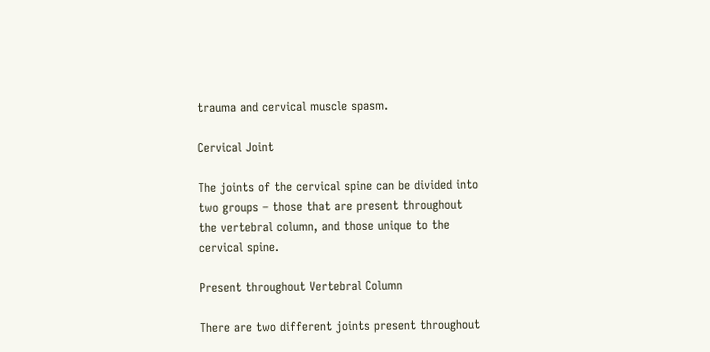trauma and cervical muscle spasm.

Cervical Joint

The joints of the cervical spine can be divided into two groups – those that are present throughout the vertebral column, and those unique to the cervical spine.

Present throughout Vertebral Column

There are two different joints present throughout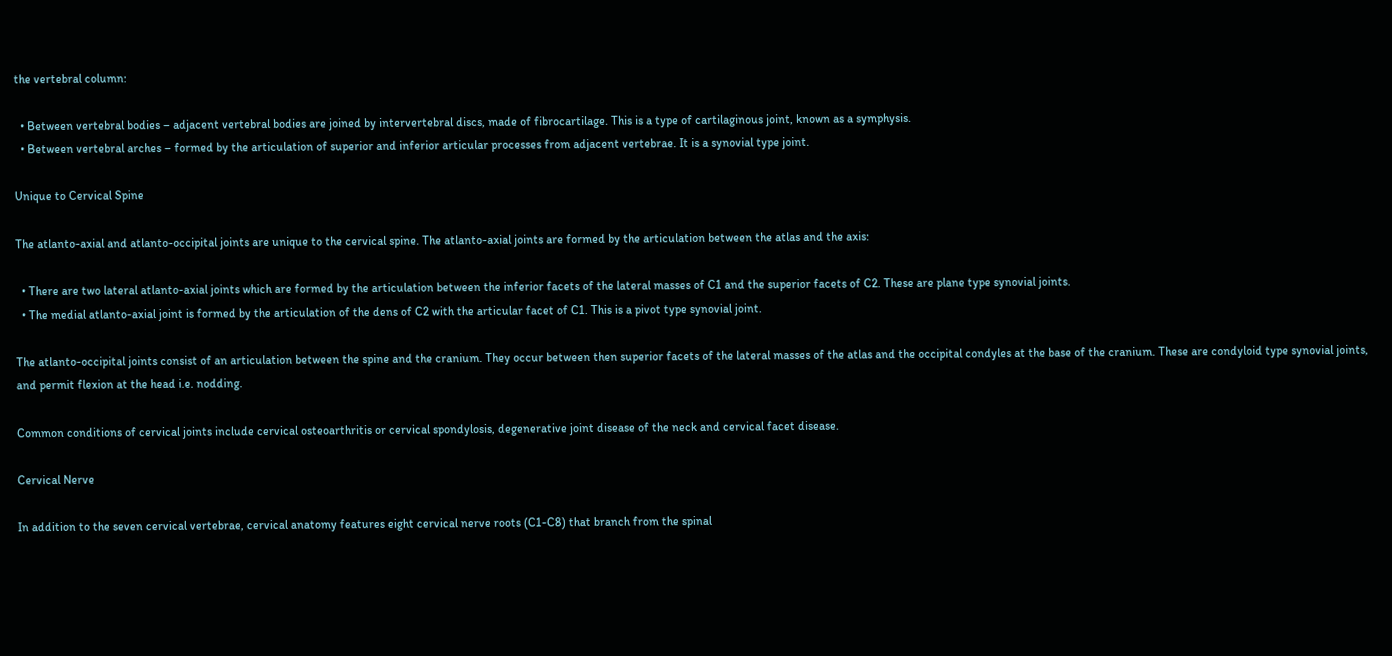the vertebral column:

  • Between vertebral bodies – adjacent vertebral bodies are joined by intervertebral discs, made of fibrocartilage. This is a type of cartilaginous joint, known as a symphysis.
  • Between vertebral arches – formed by the articulation of superior and inferior articular processes from adjacent vertebrae. It is a synovial type joint.

Unique to Cervical Spine

The atlanto-axial and atlanto-occipital joints are unique to the cervical spine. The atlanto-axial joints are formed by the articulation between the atlas and the axis:

  • There are two lateral atlanto-axial joints which are formed by the articulation between the inferior facets of the lateral masses of C1 and the superior facets of C2. These are plane type synovial joints.
  • The medial atlanto-axial joint is formed by the articulation of the dens of C2 with the articular facet of C1. This is a pivot type synovial joint.

The atlanto-occipital joints consist of an articulation between the spine and the cranium. They occur between then superior facets of the lateral masses of the atlas and the occipital condyles at the base of the cranium. These are condyloid type synovial joints, and permit flexion at the head i.e. nodding.

Common conditions of cervical joints include cervical osteoarthritis or cervical spondylosis, degenerative joint disease of the neck and cervical facet disease.

Cervical Nerve

In addition to the seven cervical vertebrae, cervical anatomy features eight cervical nerve roots (C1-C8) that branch from the spinal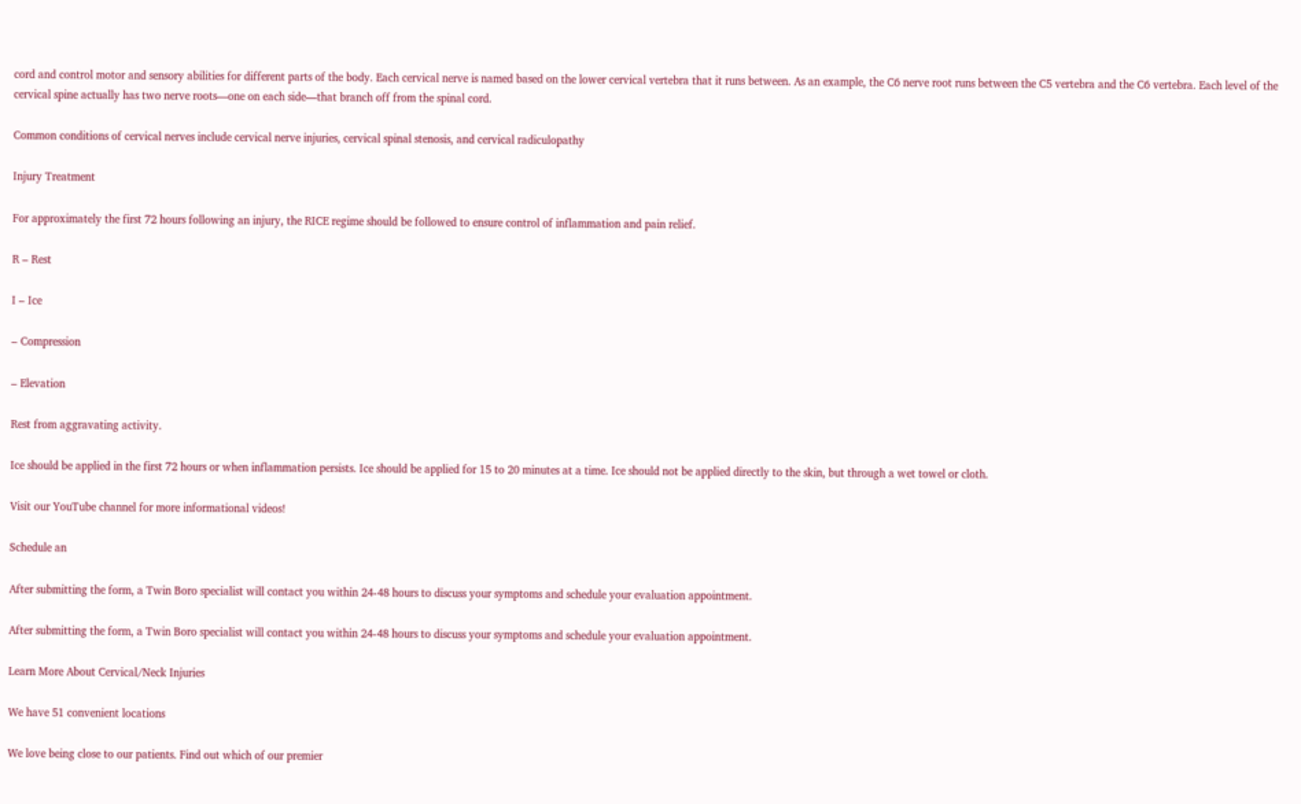cord and control motor and sensory abilities for different parts of the body. Each cervical nerve is named based on the lower cervical vertebra that it runs between. As an example, the C6 nerve root runs between the C5 vertebra and the C6 vertebra. Each level of the cervical spine actually has two nerve roots—one on each side—that branch off from the spinal cord.

Common conditions of cervical nerves include cervical nerve injuries, cervical spinal stenosis, and cervical radiculopathy

Injury Treatment

For approximately the first 72 hours following an injury, the RICE regime should be followed to ensure control of inflammation and pain relief.

R – Rest

I – Ice

– Compression

– Elevation

Rest from aggravating activity.

Ice should be applied in the first 72 hours or when inflammation persists. Ice should be applied for 15 to 20 minutes at a time. Ice should not be applied directly to the skin, but through a wet towel or cloth.

Visit our YouTube channel for more informational videos!

Schedule an

After submitting the form, a Twin Boro specialist will contact you within 24-48 hours to discuss your symptoms and schedule your evaluation appointment.

After submitting the form, a Twin Boro specialist will contact you within 24-48 hours to discuss your symptoms and schedule your evaluation appointment.

Learn More About Cervical/Neck Injuries

We have 51 convenient locations

We love being close to our patients. Find out which of our premier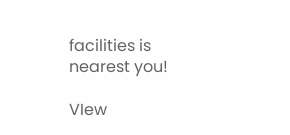facilities is nearest you!

VIew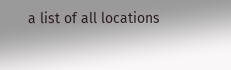a list of all locations